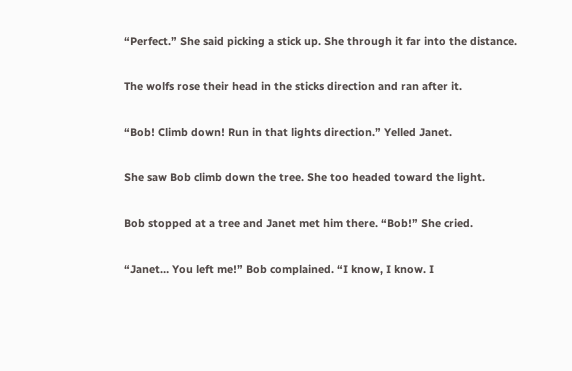“Perfect.” She said picking a stick up. She through it far into the distance.

The wolfs rose their head in the sticks direction and ran after it.

“Bob! Climb down! Run in that lights direction.” Yelled Janet.

She saw Bob climb down the tree. She too headed toward the light.

Bob stopped at a tree and Janet met him there. “Bob!” She cried.

“Janet… You left me!” Bob complained. “I know, I know. I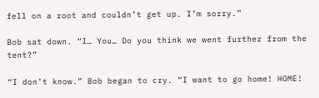fell on a root and couldn’t get up. I’m sorry.”

Bob sat down. “I… You… Do you think we went further from the tent?”

“I don’t know.” Bob began to cry. “I want to go home! HOME!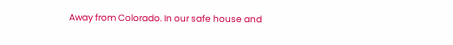Away from Colorado. In our safe house and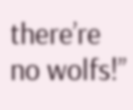there’re no wolfs!”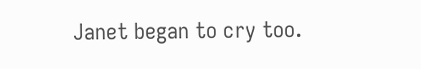Janet began to cry too.